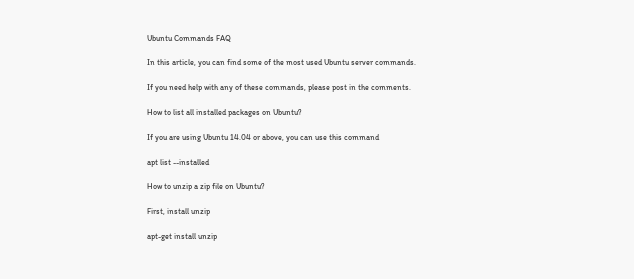Ubuntu Commands FAQ

In this article, you can find some of the most used Ubuntu server commands.

If you need help with any of these commands, please post in the comments.

How to list all installed packages on Ubuntu?

If you are using Ubuntu 14.04 or above, you can use this command

apt list --installed

How to unzip a zip file on Ubuntu?

First, install unzip

apt-get install unzip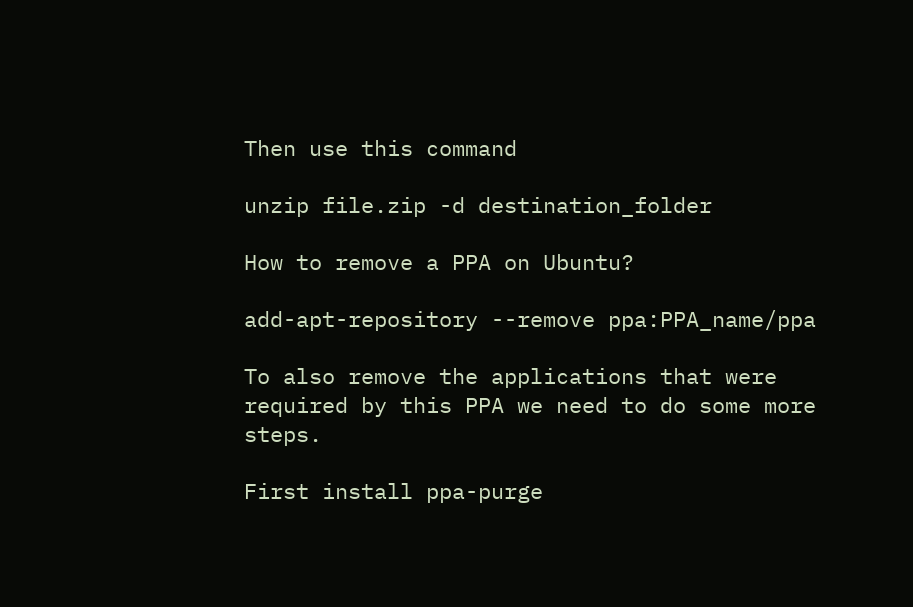Then use this command

unzip file.zip -d destination_folder

How to remove a PPA on Ubuntu?

add-apt-repository --remove ppa:PPA_name/ppa

To also remove the applications that were required by this PPA we need to do some more steps.

First install ppa-purge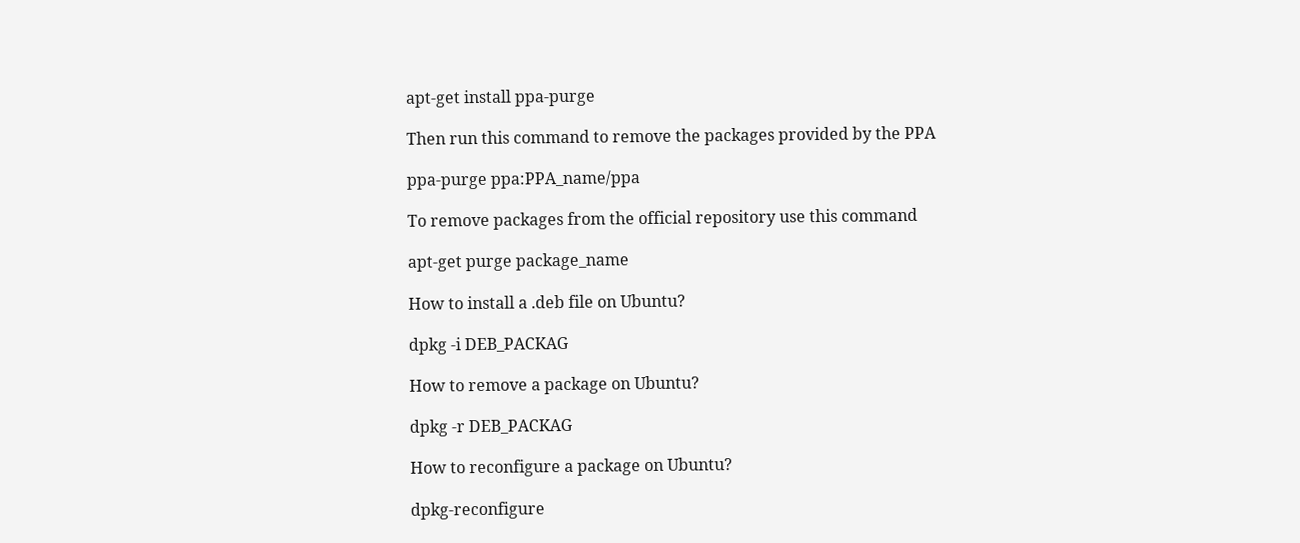apt-get install ppa-purge

Then run this command to remove the packages provided by the PPA

ppa-purge ppa:PPA_name/ppa

To remove packages from the official repository use this command

apt-get purge package_name

How to install a .deb file on Ubuntu?

dpkg -i DEB_PACKAG

How to remove a package on Ubuntu?

dpkg -r DEB_PACKAG

How to reconfigure a package on Ubuntu?

dpkg-reconfigure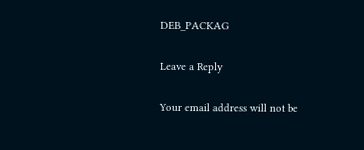DEB_PACKAG

Leave a Reply

Your email address will not be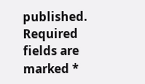published. Required fields are marked *